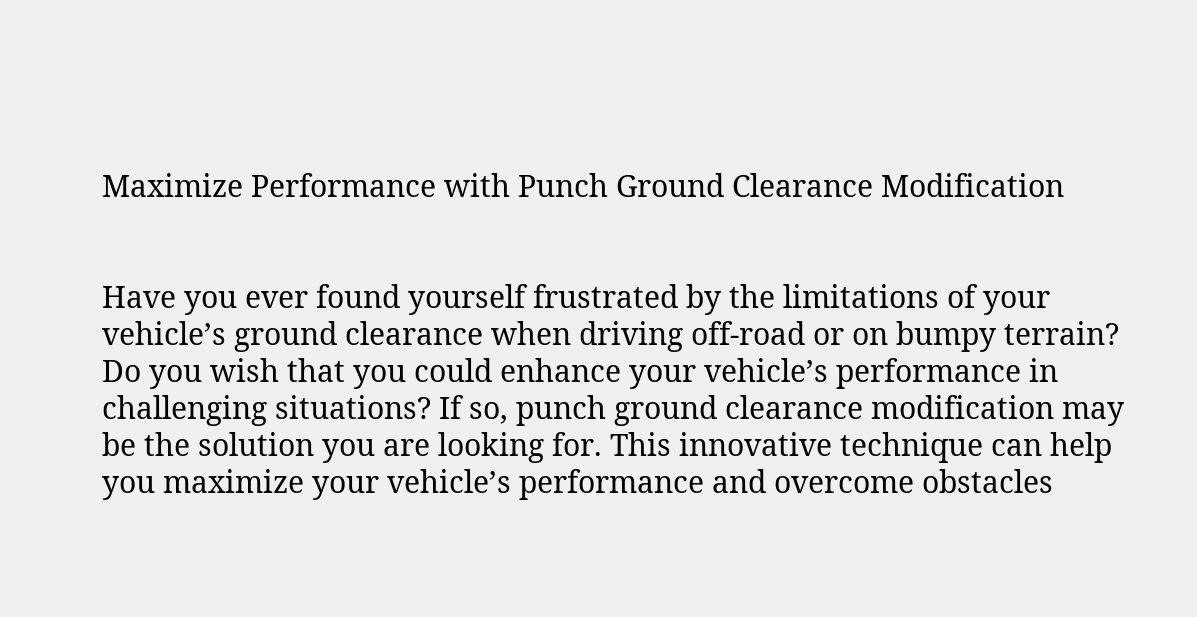Maximize Performance with Punch Ground Clearance Modification


Have you ever found yourself frustrated by the limitations of your vehicle’s ground clearance when driving off-road or on bumpy terrain? Do you wish that you could enhance your vehicle’s performance in challenging situations? If so, punch ground clearance modification may be the solution you are looking for. This innovative technique can help you maximize your vehicle’s performance and overcome obstacles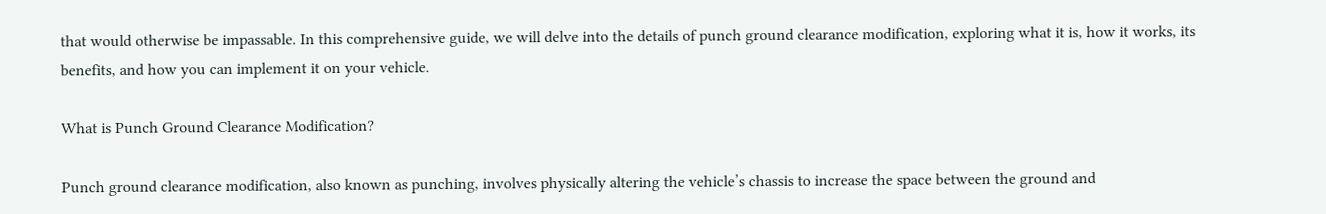that would otherwise be impassable. In this comprehensive guide, we will delve into the details of punch ground clearance modification, exploring what it is, how it works, its benefits, and how you can implement it on your vehicle.

What is Punch Ground Clearance Modification?

Punch ground clearance modification, also known as punching, involves physically altering the vehicle’s chassis to increase the space between the ground and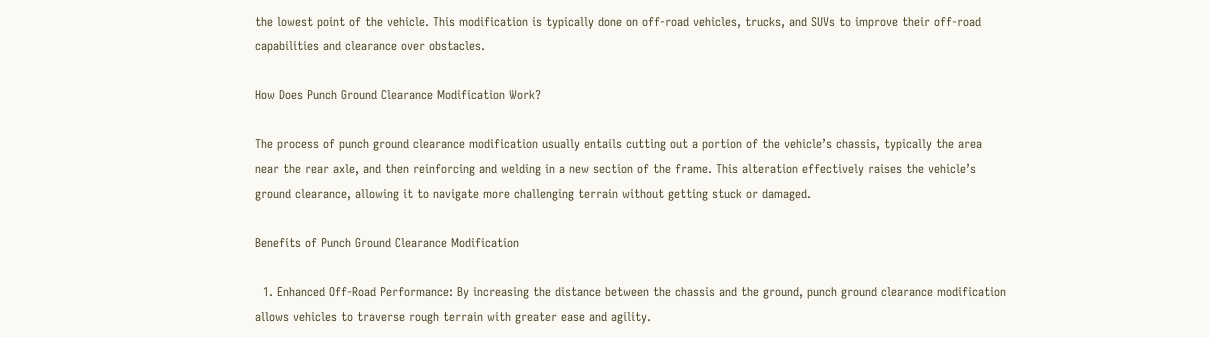the lowest point of the vehicle. This modification is typically done on off-road vehicles, trucks, and SUVs to improve their off-road capabilities and clearance over obstacles.

How Does Punch Ground Clearance Modification Work?

The process of punch ground clearance modification usually entails cutting out a portion of the vehicle’s chassis, typically the area near the rear axle, and then reinforcing and welding in a new section of the frame. This alteration effectively raises the vehicle’s ground clearance, allowing it to navigate more challenging terrain without getting stuck or damaged.

Benefits of Punch Ground Clearance Modification

  1. Enhanced Off-Road Performance: By increasing the distance between the chassis and the ground, punch ground clearance modification allows vehicles to traverse rough terrain with greater ease and agility.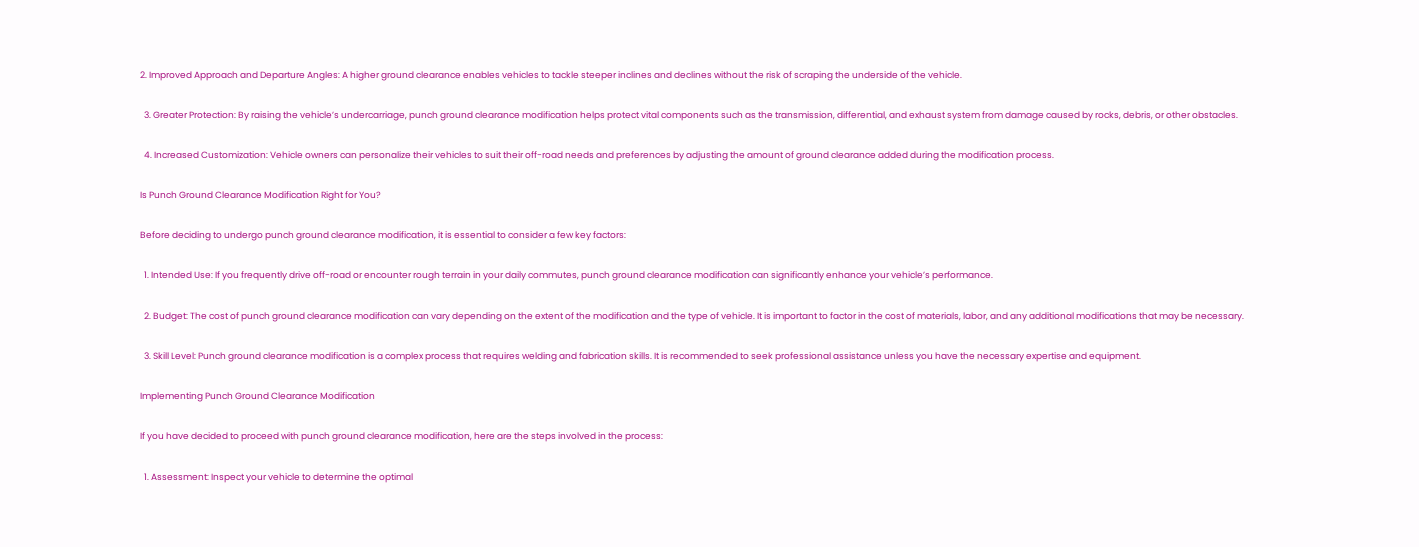2. Improved Approach and Departure Angles: A higher ground clearance enables vehicles to tackle steeper inclines and declines without the risk of scraping the underside of the vehicle.

  3. Greater Protection: By raising the vehicle’s undercarriage, punch ground clearance modification helps protect vital components such as the transmission, differential, and exhaust system from damage caused by rocks, debris, or other obstacles.

  4. Increased Customization: Vehicle owners can personalize their vehicles to suit their off-road needs and preferences by adjusting the amount of ground clearance added during the modification process.

Is Punch Ground Clearance Modification Right for You?

Before deciding to undergo punch ground clearance modification, it is essential to consider a few key factors:

  1. Intended Use: If you frequently drive off-road or encounter rough terrain in your daily commutes, punch ground clearance modification can significantly enhance your vehicle’s performance.

  2. Budget: The cost of punch ground clearance modification can vary depending on the extent of the modification and the type of vehicle. It is important to factor in the cost of materials, labor, and any additional modifications that may be necessary.

  3. Skill Level: Punch ground clearance modification is a complex process that requires welding and fabrication skills. It is recommended to seek professional assistance unless you have the necessary expertise and equipment.

Implementing Punch Ground Clearance Modification

If you have decided to proceed with punch ground clearance modification, here are the steps involved in the process:

  1. Assessment: Inspect your vehicle to determine the optimal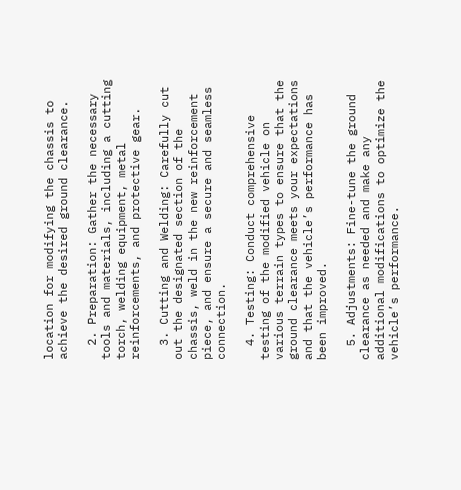location for modifying the chassis to achieve the desired ground clearance.

  2. Preparation: Gather the necessary tools and materials, including a cutting torch, welding equipment, metal reinforcements, and protective gear.

  3. Cutting and Welding: Carefully cut out the designated section of the chassis, weld in the new reinforcement piece, and ensure a secure and seamless connection.

  4. Testing: Conduct comprehensive testing of the modified vehicle on various terrain types to ensure that the ground clearance meets your expectations and that the vehicle’s performance has been improved.

  5. Adjustments: Fine-tune the ground clearance as needed and make any additional modifications to optimize the vehicle’s performance.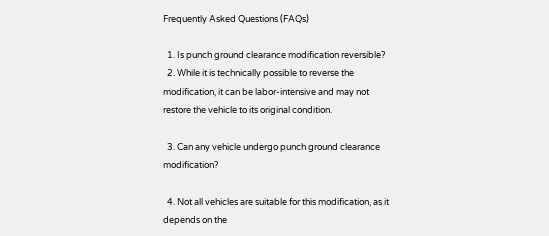Frequently Asked Questions (FAQs)

  1. Is punch ground clearance modification reversible?
  2. While it is technically possible to reverse the modification, it can be labor-intensive and may not restore the vehicle to its original condition.

  3. Can any vehicle undergo punch ground clearance modification?

  4. Not all vehicles are suitable for this modification, as it depends on the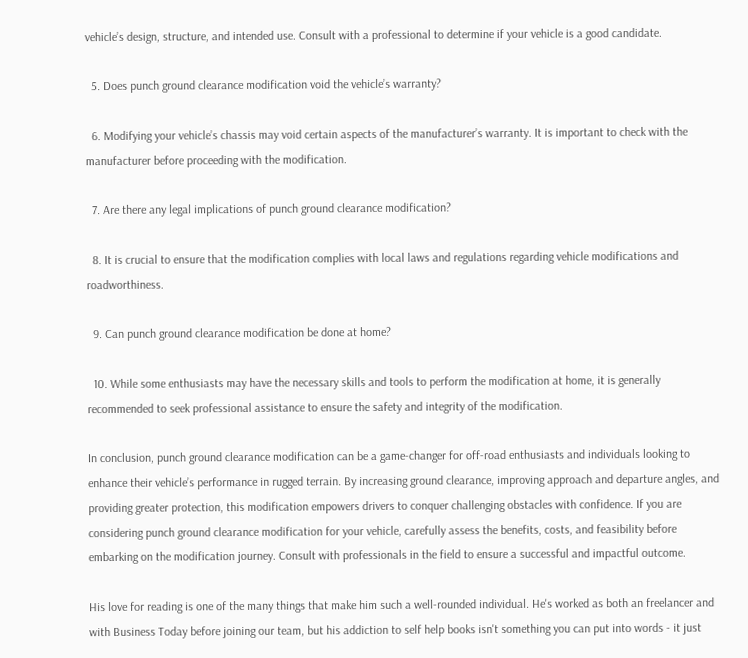vehicle’s design, structure, and intended use. Consult with a professional to determine if your vehicle is a good candidate.

  5. Does punch ground clearance modification void the vehicle’s warranty?

  6. Modifying your vehicle’s chassis may void certain aspects of the manufacturer’s warranty. It is important to check with the manufacturer before proceeding with the modification.

  7. Are there any legal implications of punch ground clearance modification?

  8. It is crucial to ensure that the modification complies with local laws and regulations regarding vehicle modifications and roadworthiness.

  9. Can punch ground clearance modification be done at home?

  10. While some enthusiasts may have the necessary skills and tools to perform the modification at home, it is generally recommended to seek professional assistance to ensure the safety and integrity of the modification.

In conclusion, punch ground clearance modification can be a game-changer for off-road enthusiasts and individuals looking to enhance their vehicle’s performance in rugged terrain. By increasing ground clearance, improving approach and departure angles, and providing greater protection, this modification empowers drivers to conquer challenging obstacles with confidence. If you are considering punch ground clearance modification for your vehicle, carefully assess the benefits, costs, and feasibility before embarking on the modification journey. Consult with professionals in the field to ensure a successful and impactful outcome.

His love for reading is one of the many things that make him such a well-rounded individual. He's worked as both an freelancer and with Business Today before joining our team, but his addiction to self help books isn't something you can put into words - it just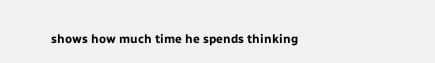shows how much time he spends thinking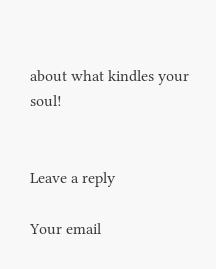about what kindles your soul!


Leave a reply

Your email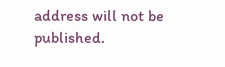address will not be published.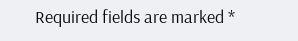Required fields are marked *